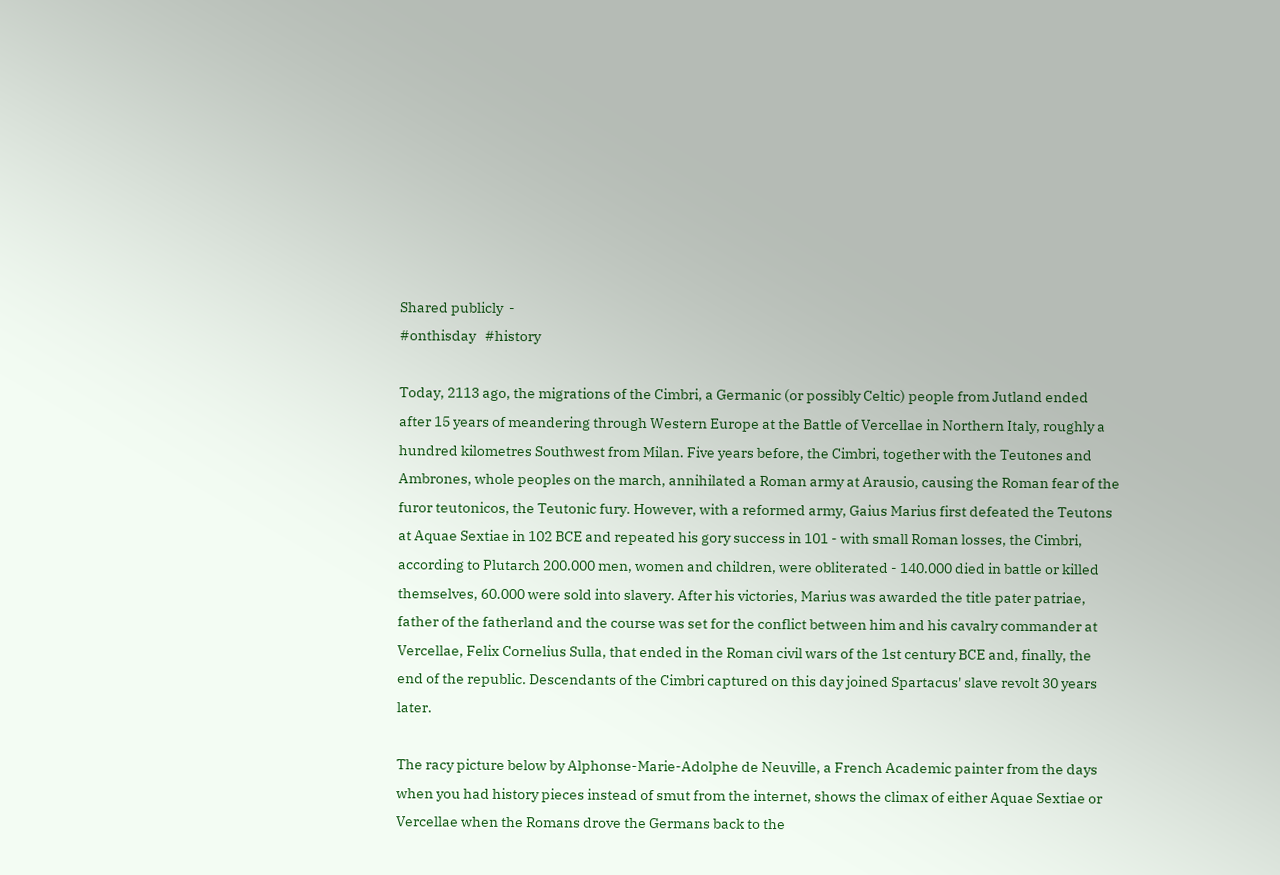Shared publicly  -
#onthisday   #history

Today, 2113 ago, the migrations of the Cimbri, a Germanic (or possibly Celtic) people from Jutland ended after 15 years of meandering through Western Europe at the Battle of Vercellae in Northern Italy, roughly a hundred kilometres Southwest from Milan. Five years before, the Cimbri, together with the Teutones and  Ambrones, whole peoples on the march, annihilated a Roman army at Arausio, causing the Roman fear of the furor teutonicos, the Teutonic fury. However, with a reformed army, Gaius Marius first defeated the Teutons at Aquae Sextiae in 102 BCE and repeated his gory success in 101 - with small Roman losses, the Cimbri, according to Plutarch 200.000 men, women and children, were obliterated - 140.000 died in battle or killed themselves, 60.000 were sold into slavery. After his victories, Marius was awarded the title pater patriae, father of the fatherland and the course was set for the conflict between him and his cavalry commander at Vercellae, Felix Cornelius Sulla, that ended in the Roman civil wars of the 1st century BCE and, finally, the end of the republic. Descendants of the Cimbri captured on this day joined Spartacus' slave revolt 30 years later.

The racy picture below by Alphonse-Marie-Adolphe de Neuville, a French Academic painter from the days when you had history pieces instead of smut from the internet, shows the climax of either Aquae Sextiae or Vercellae when the Romans drove the Germans back to the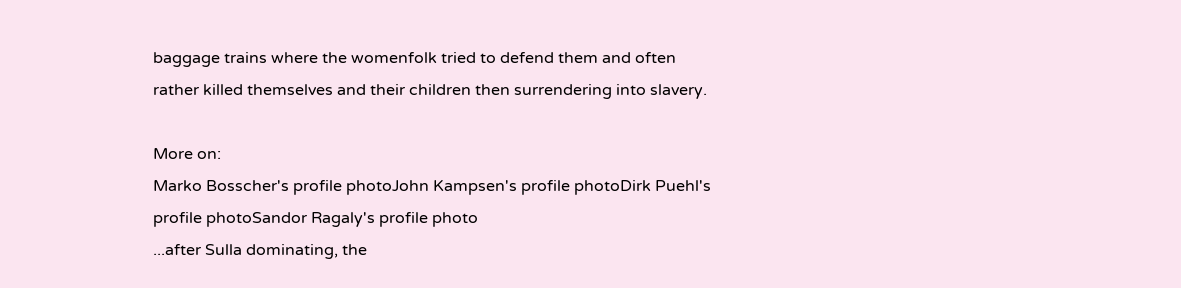baggage trains where the womenfolk tried to defend them and often rather killed themselves and their children then surrendering into slavery.

More on:
Marko Bosscher's profile photoJohn Kampsen's profile photoDirk Puehl's profile photoSandor Ragaly's profile photo
...after Sulla dominating, the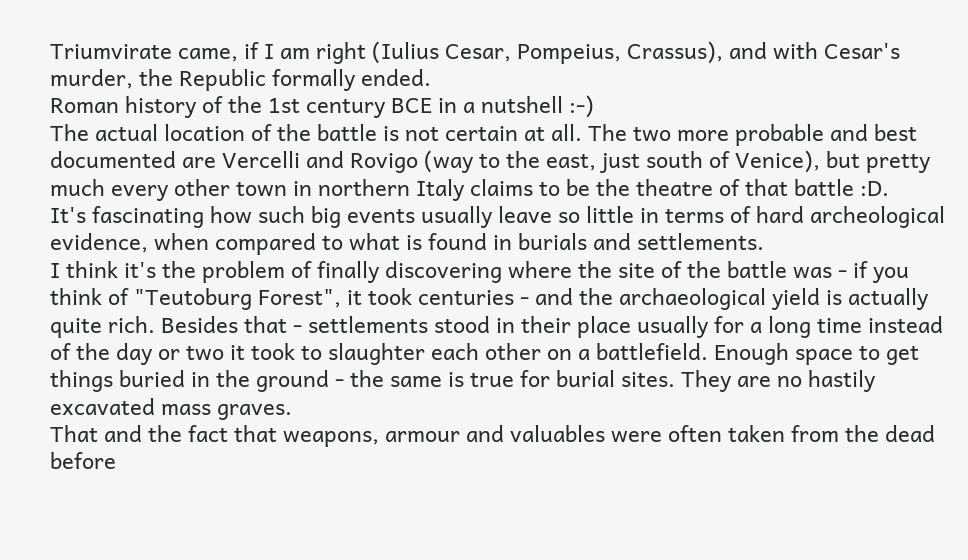Triumvirate came, if I am right (Iulius Cesar, Pompeius, Crassus), and with Cesar's murder, the Republic formally ended.
Roman history of the 1st century BCE in a nutshell :-)
The actual location of the battle is not certain at all. The two more probable and best documented are Vercelli and Rovigo (way to the east, just south of Venice), but pretty much every other town in northern Italy claims to be the theatre of that battle :D.
It's fascinating how such big events usually leave so little in terms of hard archeological evidence, when compared to what is found in burials and settlements.
I think it's the problem of finally discovering where the site of the battle was - if you think of "Teutoburg Forest", it took centuries - and the archaeological yield is actually quite rich. Besides that - settlements stood in their place usually for a long time instead of the day or two it took to slaughter each other on a battlefield. Enough space to get things buried in the ground - the same is true for burial sites. They are no hastily excavated mass graves.
That and the fact that weapons, armour and valuables were often taken from the dead before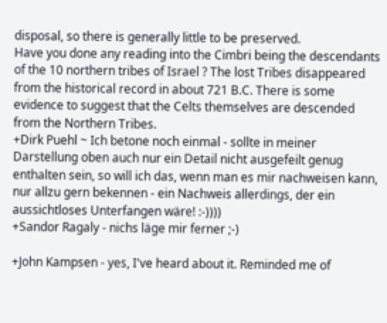disposal, so there is generally little to be preserved.
Have you done any reading into the Cimbri being the descendants of the 10 northern tribes of Israel ? The lost Tribes disappeared from the historical record in about 721 B.C. There is some evidence to suggest that the Celts themselves are descended from the Northern Tribes.
+Dirk Puehl ~ Ich betone noch einmal - sollte in meiner Darstellung oben auch nur ein Detail nicht ausgefeilt genug enthalten sein, so will ich das, wenn man es mir nachweisen kann, nur allzu gern bekennen - ein Nachweis allerdings, der ein aussichtloses Unterfangen wäre! :-))))
+Sandor Ragaly - nichs läge mir ferner ;-)

+John Kampsen - yes, I've heard about it. Reminded me of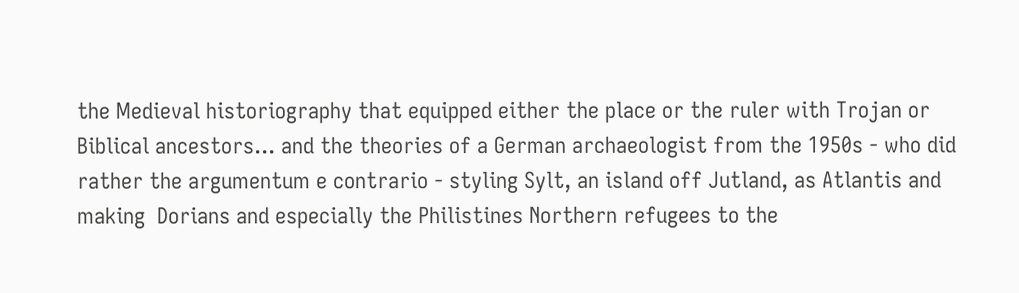the Medieval historiography that equipped either the place or the ruler with Trojan or Biblical ancestors... and the theories of a German archaeologist from the 1950s - who did rather the argumentum e contrario - styling Sylt, an island off Jutland, as Atlantis and making  Dorians and especially the Philistines Northern refugees to the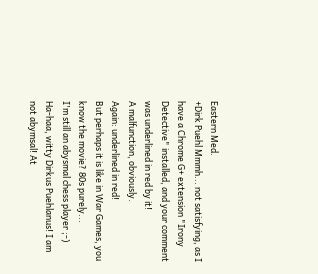Eastern Med.
+Dirk Puehl Mmmh... not satisfying, as I have a Chrome G+ extension "Irony Detective" installed, and your comment was underlined in red by it!
A malfunction, obviously.
Again: underlined in red!
But perhaps it is like in War Games, you know the movie? 80s purely...
I'm still an abysmal chess player ;-)
Ha-haa, witty Dirkus Puehlanus! I am not abymsal! At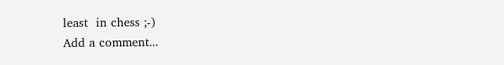least  in chess ;-)
Add a comment...